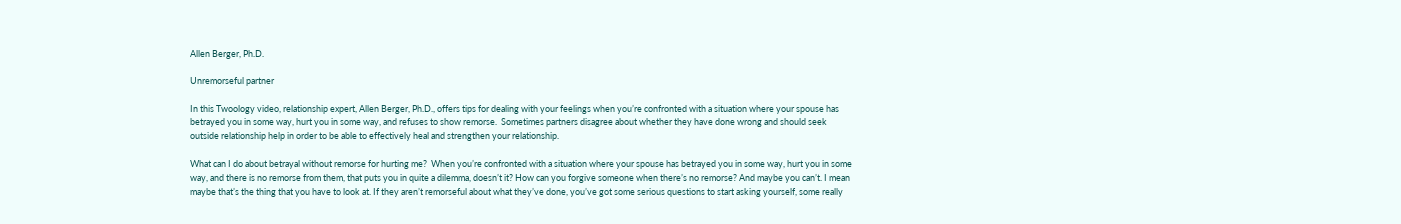Allen Berger, Ph.D.

Unremorseful partner

In this Twoology video, relationship expert, Allen Berger, Ph.D., offers tips for dealing with your feelings when you’re confronted with a situation where your spouse has betrayed you in some way, hurt you in some way, and refuses to show remorse.  Sometimes partners disagree about whether they have done wrong and should seek outside relationship help in order to be able to effectively heal and strengthen your relationship.

What can I do about betrayal without remorse for hurting me?  When you’re confronted with a situation where your spouse has betrayed you in some way, hurt you in some way, and there is no remorse from them, that puts you in quite a dilemma, doesn’t it? How can you forgive someone when there’s no remorse? And maybe you can’t. I mean maybe that’s the thing that you have to look at. If they aren’t remorseful about what they’ve done, you’ve got some serious questions to start asking yourself, some really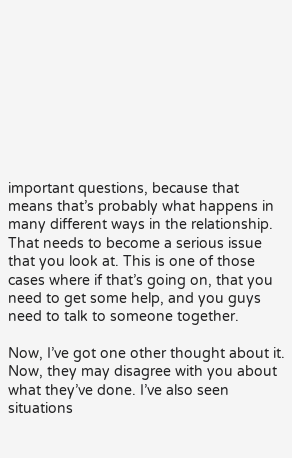important questions, because that means that’s probably what happens in many different ways in the relationship. That needs to become a serious issue that you look at. This is one of those cases where if that’s going on, that you need to get some help, and you guys need to talk to someone together.

Now, I’ve got one other thought about it. Now, they may disagree with you about what they’ve done. I’ve also seen situations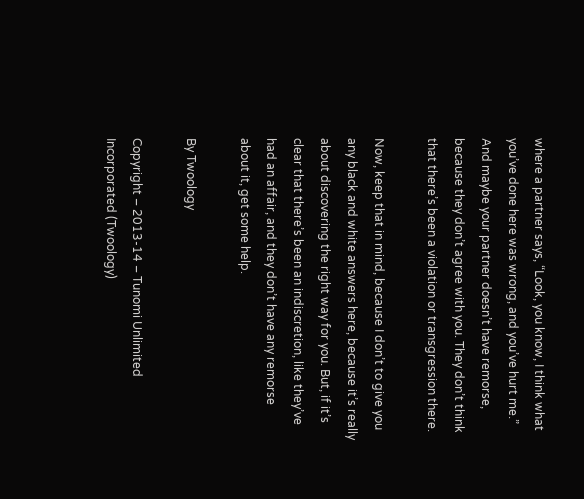where a partner says, “Look, you know, I think what you’ve done here was wrong, and you’ve hurt me.” And maybe your partner doesn’t have remorse, because they don’t agree with you. They don’t think that there’s been a violation or transgression there.

Now, keep that in mind, because I don’t to give you any black and white answers here, because it’s really about discovering the right way for you. But, if it’s clear that there’s been an indiscretion, like they’ve had an affair, and they don’t have any remorse about it, get some help.

By Twoology

Copyright – 2013-14 – Tunomi Unlimited Incorporated (Twoology)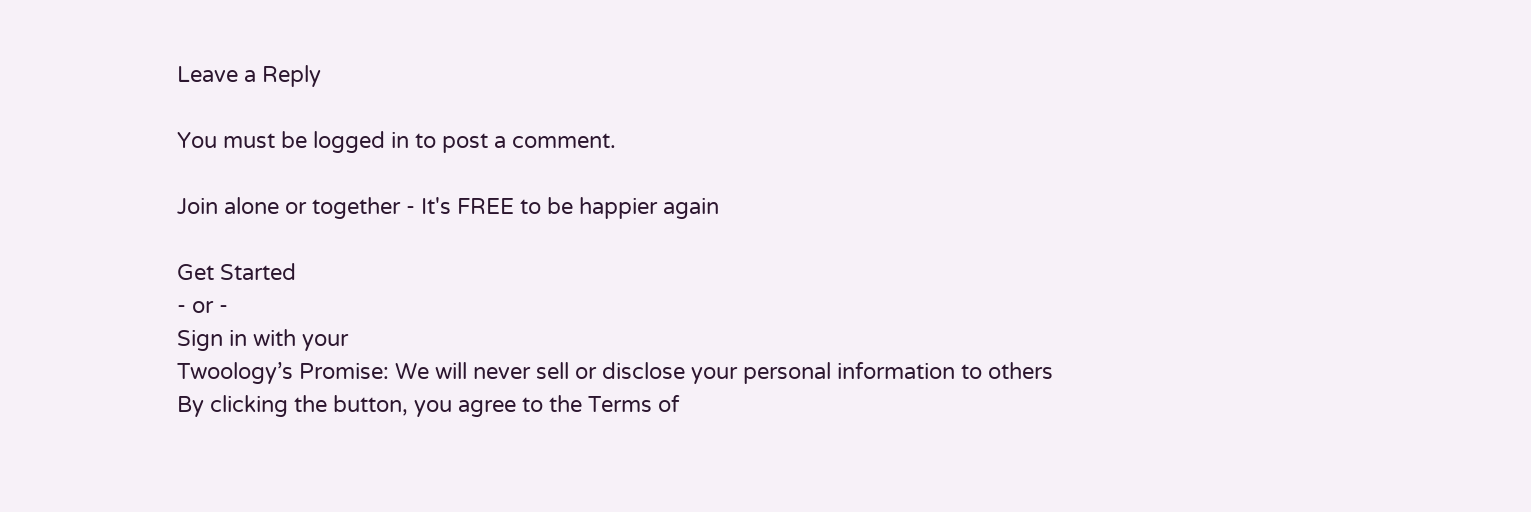Leave a Reply

You must be logged in to post a comment.

Join alone or together - It's FREE to be happier again

Get Started
- or -
Sign in with your
Twoology’s Promise: We will never sell or disclose your personal information to others
By clicking the button, you agree to the Terms of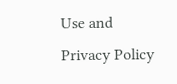Use and Privacy Policy